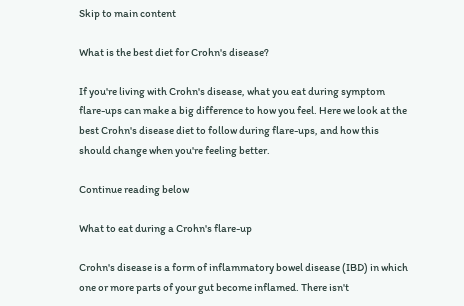Skip to main content

What is the best diet for Crohn's disease?

If you're living with Crohn's disease, what you eat during symptom flare-ups can make a big difference to how you feel. Here we look at the best Crohn's disease diet to follow during flare-ups, and how this should change when you're feeling better.

Continue reading below

What to eat during a Crohn's flare-up

Crohn's disease is a form of inflammatory bowel disease (IBD) in which one or more parts of your gut become inflamed. There isn't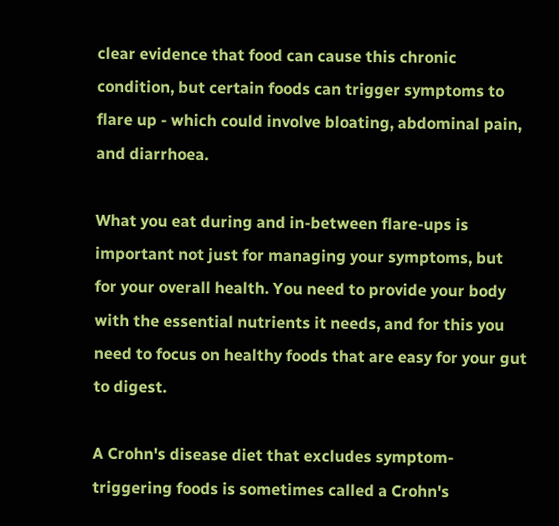clear evidence that food can cause this chronic condition, but certain foods can trigger symptoms to flare up - which could involve bloating, abdominal pain, and diarrhoea.

What you eat during and in-between flare-ups is important not just for managing your symptoms, but for your overall health. You need to provide your body with the essential nutrients it needs, and for this you need to focus on healthy foods that are easy for your gut to digest.

A Crohn's disease diet that excludes symptom-triggering foods is sometimes called a Crohn's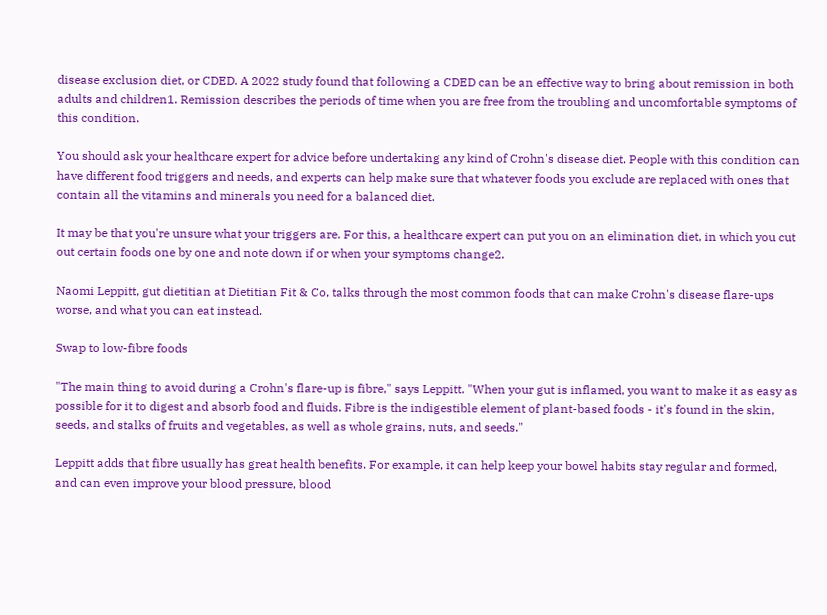disease exclusion diet, or CDED. A 2022 study found that following a CDED can be an effective way to bring about remission in both adults and children1. Remission describes the periods of time when you are free from the troubling and uncomfortable symptoms of this condition.

You should ask your healthcare expert for advice before undertaking any kind of Crohn's disease diet. People with this condition can have different food triggers and needs, and experts can help make sure that whatever foods you exclude are replaced with ones that contain all the vitamins and minerals you need for a balanced diet.

It may be that you're unsure what your triggers are. For this, a healthcare expert can put you on an elimination diet, in which you cut out certain foods one by one and note down if or when your symptoms change2.

Naomi Leppitt, gut dietitian at Dietitian Fit & Co, talks through the most common foods that can make Crohn's disease flare-ups worse, and what you can eat instead.

Swap to low-fibre foods

"The main thing to avoid during a Crohn's flare-up is fibre," says Leppitt. "When your gut is inflamed, you want to make it as easy as possible for it to digest and absorb food and fluids. Fibre is the indigestible element of plant-based foods - it's found in the skin, seeds, and stalks of fruits and vegetables, as well as whole grains, nuts, and seeds."

Leppitt adds that fibre usually has great health benefits. For example, it can help keep your bowel habits stay regular and formed, and can even improve your blood pressure, blood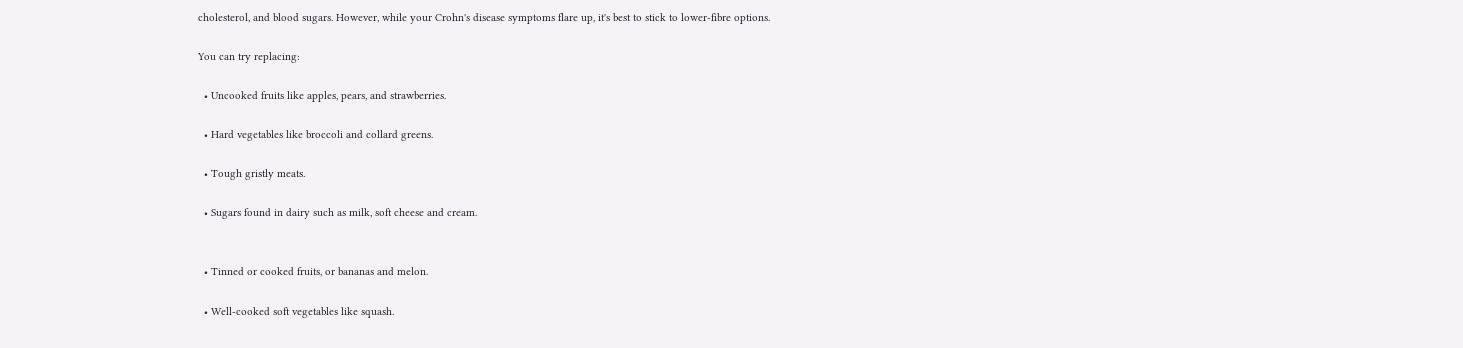cholesterol, and blood sugars. However, while your Crohn's disease symptoms flare up, it's best to stick to lower-fibre options.

You can try replacing:

  • Uncooked fruits like apples, pears, and strawberries.

  • Hard vegetables like broccoli and collard greens.

  • Tough gristly meats.

  • Sugars found in dairy such as milk, soft cheese and cream.


  • Tinned or cooked fruits, or bananas and melon.

  • Well-cooked soft vegetables like squash.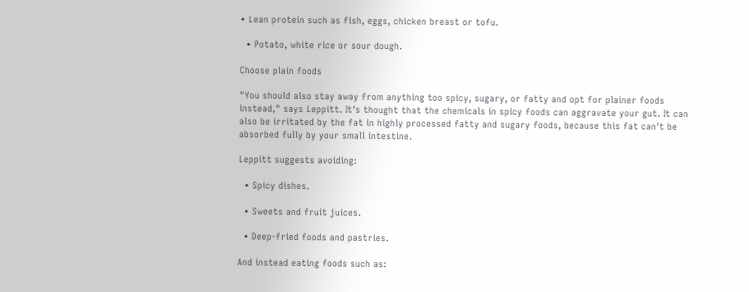• Lean protein such as fish, eggs, chicken breast or tofu.

  • Potato, white rice or sour dough.

Choose plain foods

"You should also stay away from anything too spicy, sugary, or fatty and opt for plainer foods instead," says Leppitt. It's thought that the chemicals in spicy foods can aggravate your gut. It can also be irritated by the fat in highly processed fatty and sugary foods, because this fat can't be absorbed fully by your small intestine.

Leppitt suggests avoiding:

  • Spicy dishes.

  • Sweets and fruit juices.

  • Deep-fried foods and pastries.

And instead eating foods such as: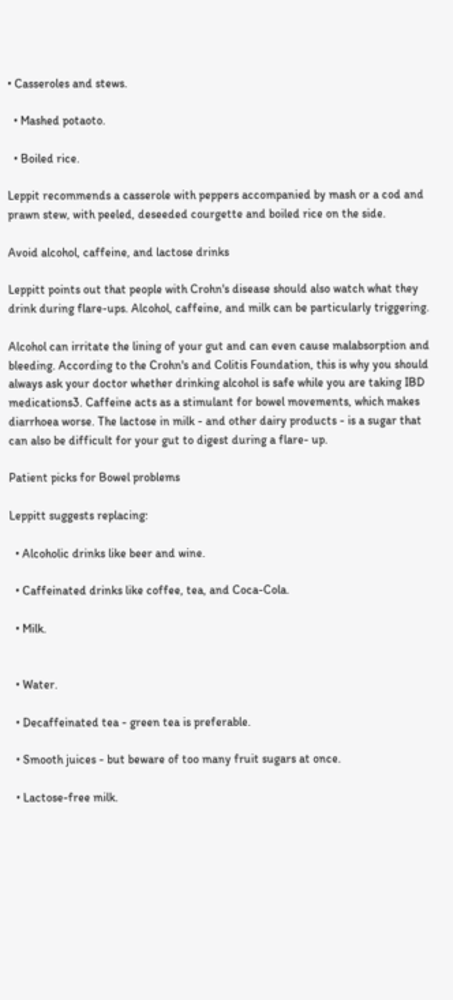• Casseroles and stews.

  • Mashed potaoto.

  • Boiled rice.

Leppit recommends a casserole with peppers accompanied by mash or a cod and prawn stew, with peeled, deseeded courgette and boiled rice on the side.

Avoid alcohol, caffeine, and lactose drinks

Leppitt points out that people with Crohn's disease should also watch what they drink during flare-ups. Alcohol, caffeine, and milk can be particularly triggering.

Alcohol can irritate the lining of your gut and can even cause malabsorption and bleeding. According to the Crohn's and Colitis Foundation, this is why you should always ask your doctor whether drinking alcohol is safe while you are taking IBD medications3. Caffeine acts as a stimulant for bowel movements, which makes diarrhoea worse. The lactose in milk - and other dairy products - is a sugar that can also be difficult for your gut to digest during a flare- up.

Patient picks for Bowel problems

Leppitt suggests replacing:

  • Alcoholic drinks like beer and wine.

  • Caffeinated drinks like coffee, tea, and Coca-Cola.

  • Milk.


  • Water.

  • Decaffeinated tea - green tea is preferable.

  • Smooth juices - but beware of too many fruit sugars at once.

  • Lactose-free milk.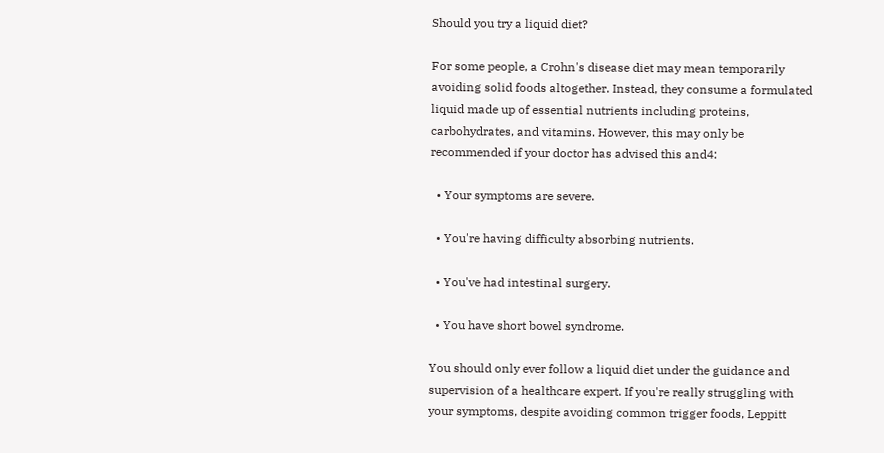Should you try a liquid diet?

For some people, a Crohn's disease diet may mean temporarily avoiding solid foods altogether. Instead, they consume a formulated liquid made up of essential nutrients including proteins, carbohydrates, and vitamins. However, this may only be recommended if your doctor has advised this and4:

  • Your symptoms are severe.

  • You're having difficulty absorbing nutrients.

  • You've had intestinal surgery.

  • You have short bowel syndrome.

You should only ever follow a liquid diet under the guidance and supervision of a healthcare expert. If you're really struggling with your symptoms, despite avoiding common trigger foods, Leppitt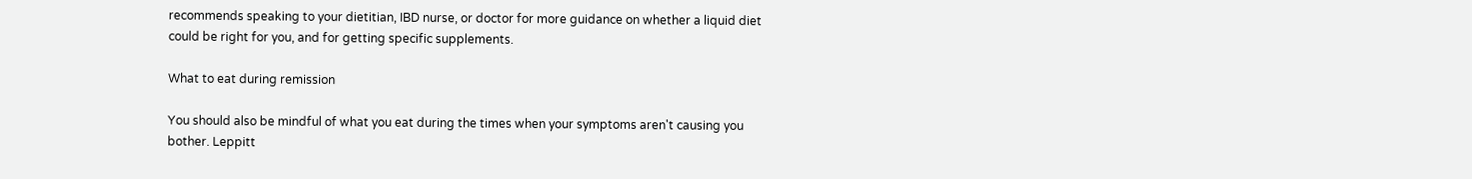recommends speaking to your dietitian, IBD nurse, or doctor for more guidance on whether a liquid diet could be right for you, and for getting specific supplements.

What to eat during remission

You should also be mindful of what you eat during the times when your symptoms aren't causing you bother. Leppitt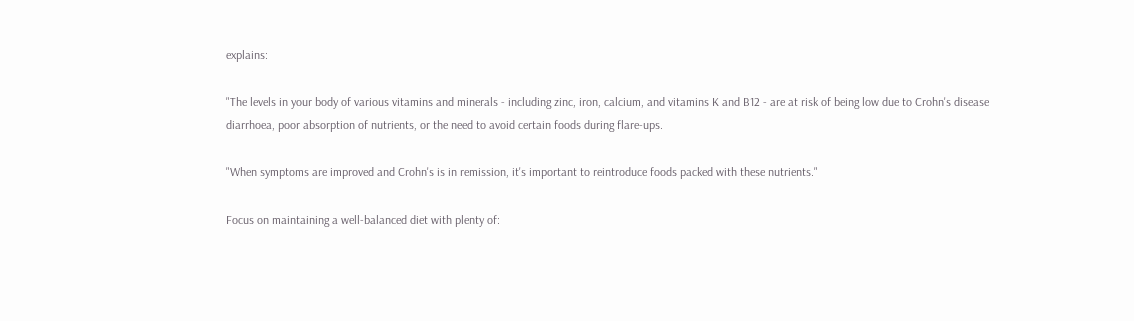explains:

"The levels in your body of various vitamins and minerals - including zinc, iron, calcium, and vitamins K and B12 - are at risk of being low due to Crohn's disease diarrhoea, poor absorption of nutrients, or the need to avoid certain foods during flare-ups.

"When symptoms are improved and Crohn's is in remission, it's important to reintroduce foods packed with these nutrients."

Focus on maintaining a well-balanced diet with plenty of: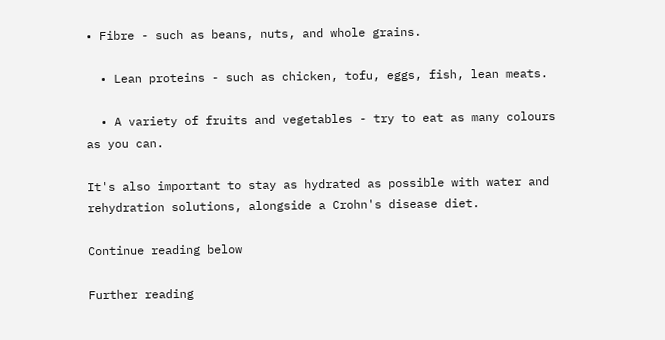• Fibre - such as beans, nuts, and whole grains.

  • Lean proteins - such as chicken, tofu, eggs, fish, lean meats.

  • A variety of fruits and vegetables - try to eat as many colours as you can.

It's also important to stay as hydrated as possible with water and rehydration solutions, alongside a Crohn's disease diet.

Continue reading below

Further reading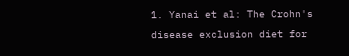1. Yanai et al: The Crohn's disease exclusion diet for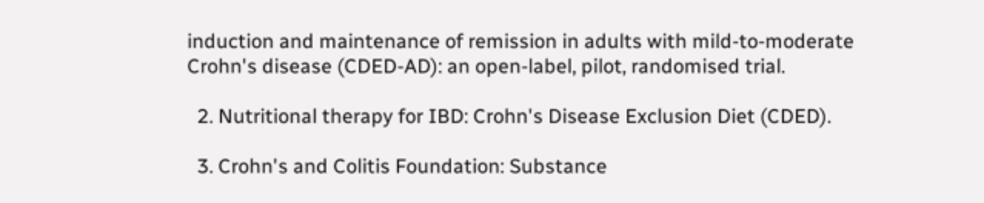induction and maintenance of remission in adults with mild-to-moderate Crohn's disease (CDED-AD): an open-label, pilot, randomised trial.

  2. Nutritional therapy for IBD: Crohn's Disease Exclusion Diet (CDED).

  3. Crohn's and Colitis Foundation: Substance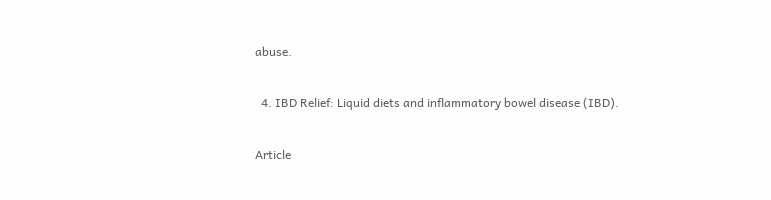abuse.

  4. IBD Relief: Liquid diets and inflammatory bowel disease (IBD).

Article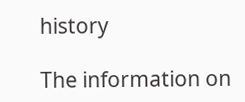history

The information on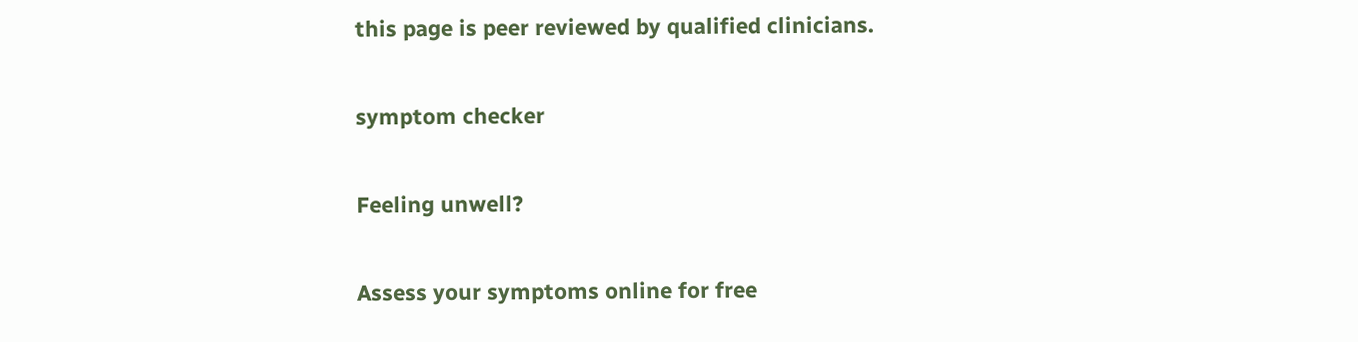this page is peer reviewed by qualified clinicians.

symptom checker

Feeling unwell?

Assess your symptoms online for free